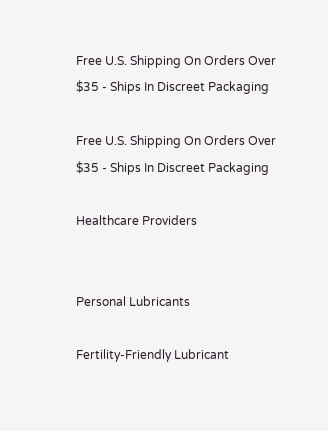Free U.S. Shipping On Orders Over $35 - Ships In Discreet Packaging

Free U.S. Shipping On Orders Over $35 - Ships In Discreet Packaging

Healthcare Providers


Personal Lubricants

Fertility-Friendly Lubricant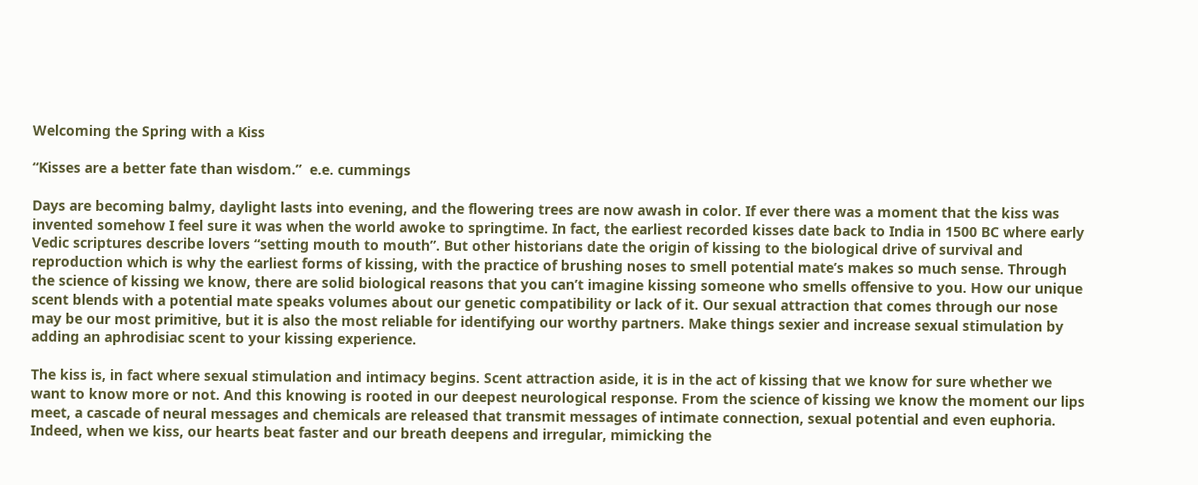Welcoming the Spring with a Kiss

“Kisses are a better fate than wisdom.”  e.e. cummings

Days are becoming balmy, daylight lasts into evening, and the flowering trees are now awash in color. If ever there was a moment that the kiss was invented somehow I feel sure it was when the world awoke to springtime. In fact, the earliest recorded kisses date back to India in 1500 BC where early Vedic scriptures describe lovers “setting mouth to mouth”. But other historians date the origin of kissing to the biological drive of survival and reproduction which is why the earliest forms of kissing, with the practice of brushing noses to smell potential mate’s makes so much sense. Through the science of kissing we know, there are solid biological reasons that you can’t imagine kissing someone who smells offensive to you. How our unique scent blends with a potential mate speaks volumes about our genetic compatibility or lack of it. Our sexual attraction that comes through our nose may be our most primitive, but it is also the most reliable for identifying our worthy partners. Make things sexier and increase sexual stimulation by adding an aphrodisiac scent to your kissing experience.

The kiss is, in fact where sexual stimulation and intimacy begins. Scent attraction aside, it is in the act of kissing that we know for sure whether we want to know more or not. And this knowing is rooted in our deepest neurological response. From the science of kissing we know the moment our lips meet, a cascade of neural messages and chemicals are released that transmit messages of intimate connection, sexual potential and even euphoria. Indeed, when we kiss, our hearts beat faster and our breath deepens and irregular, mimicking the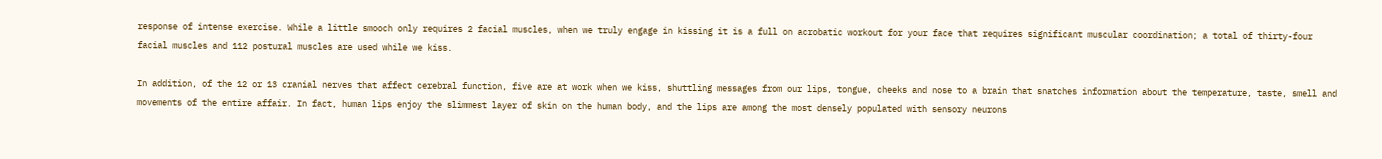response of intense exercise. While a little smooch only requires 2 facial muscles, when we truly engage in kissing it is a full on acrobatic workout for your face that requires significant muscular coordination; a total of thirty-four facial muscles and 112 postural muscles are used while we kiss.

In addition, of the 12 or 13 cranial nerves that affect cerebral function, five are at work when we kiss, shuttling messages from our lips, tongue, cheeks and nose to a brain that snatches information about the temperature, taste, smell and movements of the entire affair. In fact, human lips enjoy the slimmest layer of skin on the human body, and the lips are among the most densely populated with sensory neurons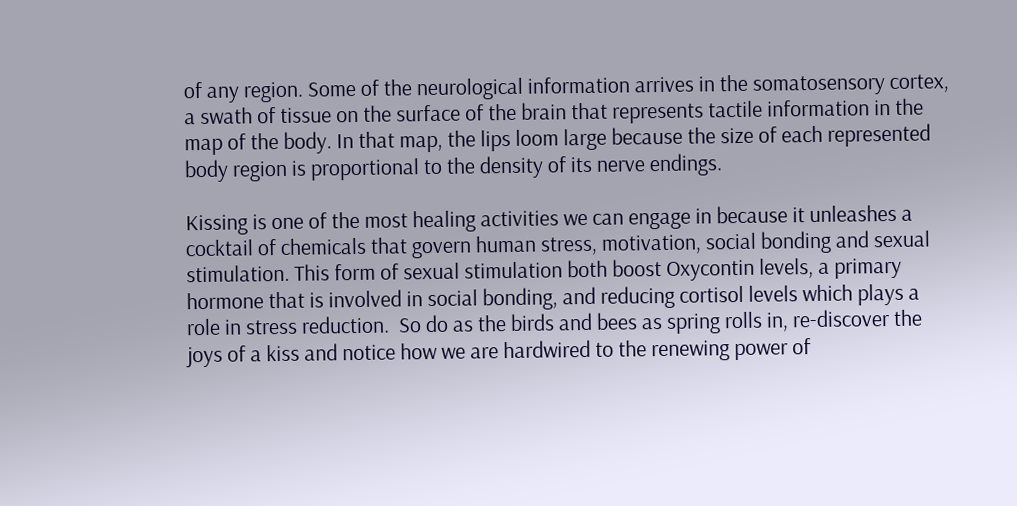of any region. Some of the neurological information arrives in the somatosensory cortex, a swath of tissue on the surface of the brain that represents tactile information in the map of the body. In that map, the lips loom large because the size of each represented body region is proportional to the density of its nerve endings.

Kissing is one of the most healing activities we can engage in because it unleashes a cocktail of chemicals that govern human stress, motivation, social bonding and sexual stimulation. This form of sexual stimulation both boost Oxycontin levels, a primary hormone that is involved in social bonding, and reducing cortisol levels which plays a role in stress reduction.  So do as the birds and bees as spring rolls in, re-discover the joys of a kiss and notice how we are hardwired to the renewing power of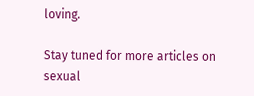loving.

Stay tuned for more articles on sexual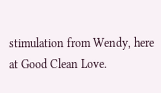stimulation from Wendy, here at Good Clean Love.